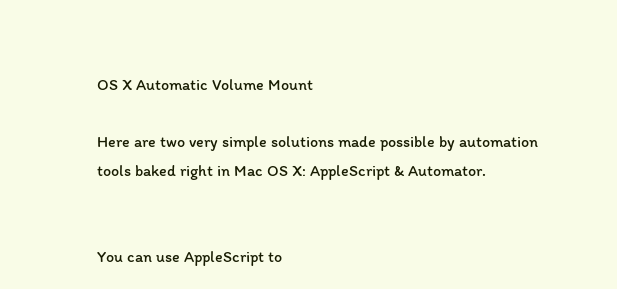OS X Automatic Volume Mount

Here are two very simple solutions made possible by automation tools baked right in Mac OS X: AppleScript & Automator.


You can use AppleScript to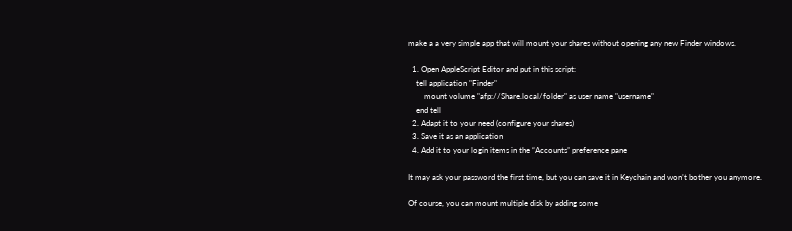make a a very simple app that will mount your shares without opening any new Finder windows.

  1. Open AppleScript Editor and put in this script:
    tell application "Finder"
        mount volume "afp://Share.local/folder" as user name "username"
    end tell
  2. Adapt it to your need (configure your shares)
  3. Save it as an application
  4. Add it to your login items in the “Accounts” preference pane

It may ask your password the first time, but you can save it in Keychain and won’t bother you anymore.

Of course, you can mount multiple disk by adding some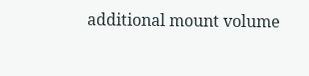additional mount volume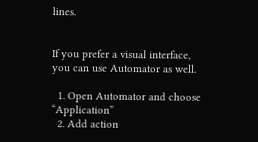lines.


If you prefer a visual interface, you can use Automator as well.

  1. Open Automator and choose “Application”
  2. Add action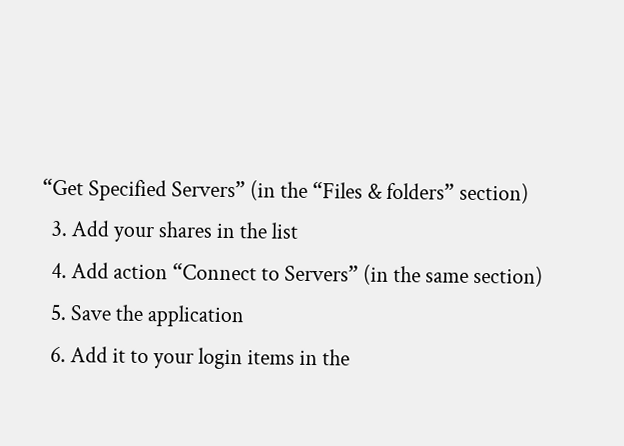“Get Specified Servers” (in the “Files & folders” section)
  3. Add your shares in the list
  4. Add action “Connect to Servers” (in the same section)
  5. Save the application
  6. Add it to your login items in the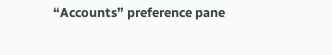“Accounts” preference pane